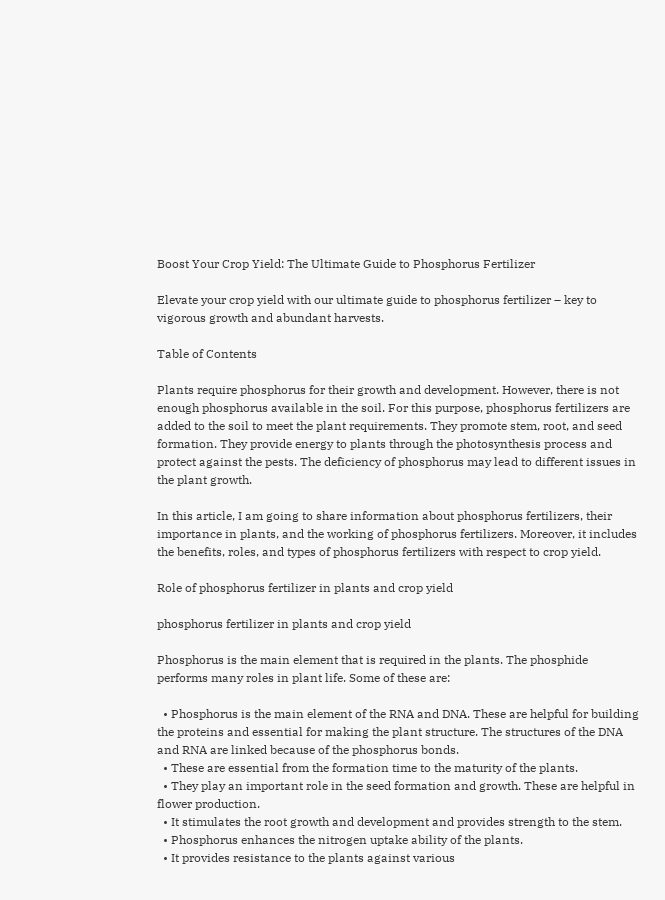Boost Your Crop Yield: The Ultimate Guide to Phosphorus Fertilizer

Elevate your crop yield with our ultimate guide to phosphorus fertilizer – key to vigorous growth and abundant harvests.

Table of Contents

Plants require phosphorus for their growth and development. However, there is not enough phosphorus available in the soil. For this purpose, phosphorus fertilizers are added to the soil to meet the plant requirements. They promote stem, root, and seed formation. They provide energy to plants through the photosynthesis process and protect against the pests. The deficiency of phosphorus may lead to different issues in the plant growth.

In this article, I am going to share information about phosphorus fertilizers, their importance in plants, and the working of phosphorus fertilizers. Moreover, it includes the benefits, roles, and types of phosphorus fertilizers with respect to crop yield.

Role of phosphorus fertilizer in plants and crop yield

phosphorus fertilizer in plants and crop yield

Phosphorus is the main element that is required in the plants. The phosphide performs many roles in plant life. Some of these are:

  • Phosphorus is the main element of the RNA and DNA. These are helpful for building the proteins and essential for making the plant structure. The structures of the DNA and RNA are linked because of the phosphorus bonds.
  • These are essential from the formation time to the maturity of the plants.
  • They play an important role in the seed formation and growth. These are helpful in flower production.
  • It stimulates the root growth and development and provides strength to the stem.
  • Phosphorus enhances the nitrogen uptake ability of the plants.
  • It provides resistance to the plants against various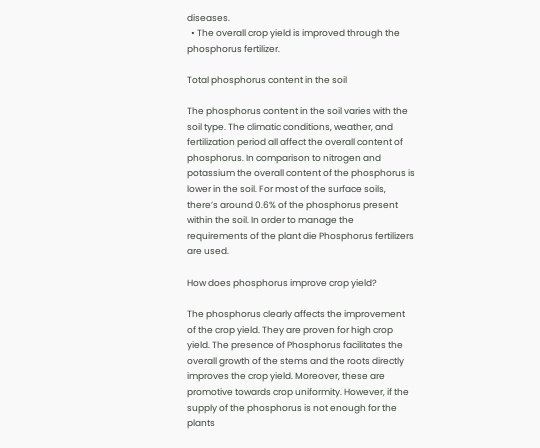diseases.
  • The overall crop yield is improved through the phosphorus fertilizer.

Total phosphorus content in the soil

The phosphorus content in the soil varies with the soil type. The climatic conditions, weather, and fertilization period all affect the overall content of phosphorus. In comparison to nitrogen and potassium the overall content of the phosphorus is lower in the soil. For most of the surface soils, there’s around 0.6% of the phosphorus present within the soil. In order to manage the requirements of the plant die Phosphorus fertilizers are used.

How does phosphorus improve crop yield?

The phosphorus clearly affects the improvement of the crop yield. They are proven for high crop yield. The presence of Phosphorus facilitates the overall growth of the stems and the roots directly improves the crop yield. Moreover, these are promotive towards crop uniformity. However, if the supply of the phosphorus is not enough for the plants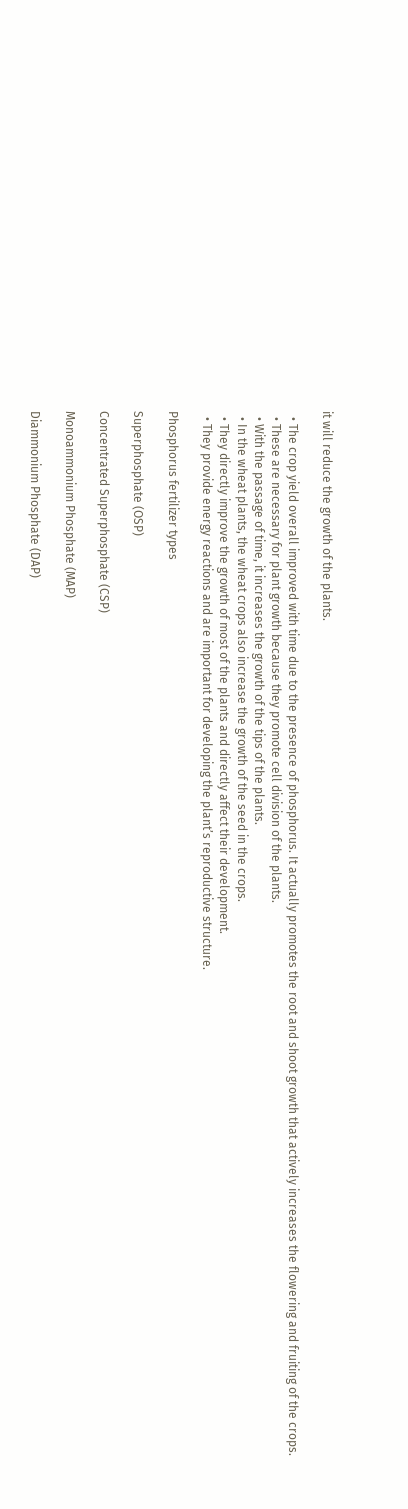it will reduce the growth of the plants.

  • The crop yield overall improved with time due to the presence of phosphorus. It actually promotes the root and shoot growth that actively increases the flowering and fruiting of the crops.
  • These are necessary for plant growth because they promote cell division of the plants.
  • With the passage of time, it increases the growth of the tips of the plants.
  • In the wheat plants, the wheat crops also increase the growth of the seed in the crops.
  • They directly improve the growth of most of the plants and directly affect their development.
  • They provide energy reactions and are important for developing the plant’s reproductive structure.

Phosphorus fertilizer types

Superphosphate (OSP)

Concentrated Superphosphate (CSP)

Monoammonium Phosphate (MAP)

Diammonium Phosphate (DAP)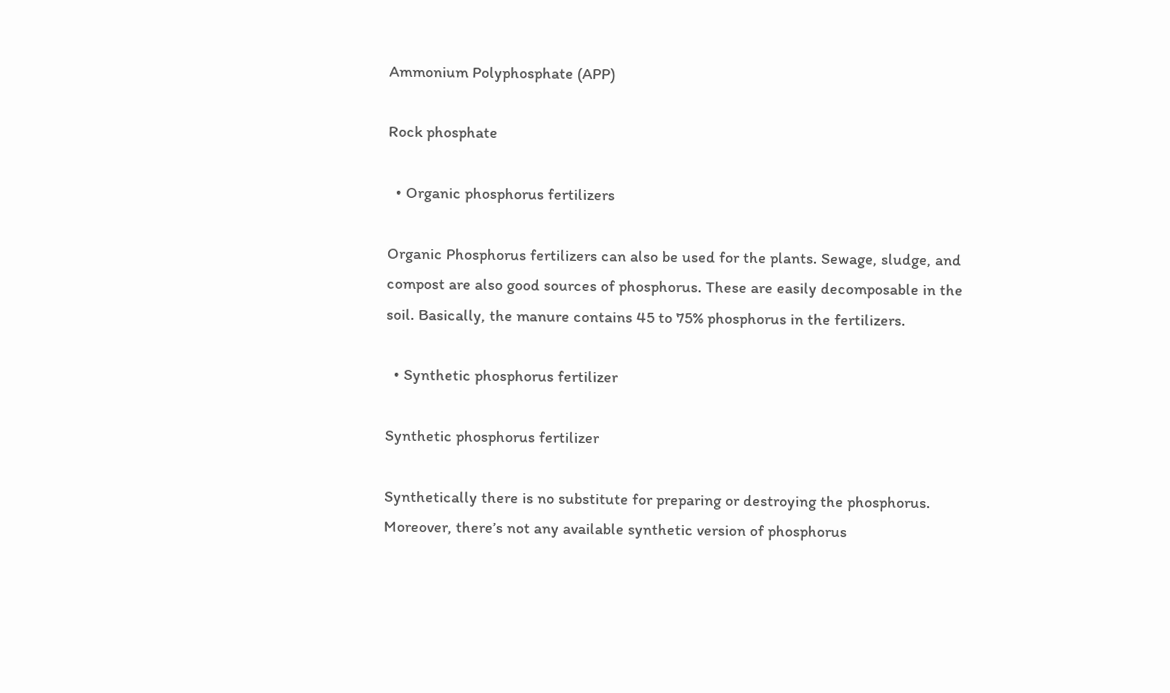Ammonium Polyphosphate (APP)

Rock phosphate

  • Organic phosphorus fertilizers

Organic Phosphorus fertilizers can also be used for the plants. Sewage, sludge, and compost are also good sources of phosphorus. These are easily decomposable in the soil. Basically, the manure contains 45 to 75% phosphorus in the fertilizers.

  • Synthetic phosphorus fertilizer

Synthetic phosphorus fertilizer

Synthetically there is no substitute for preparing or destroying the phosphorus. Moreover, there’s not any available synthetic version of phosphorus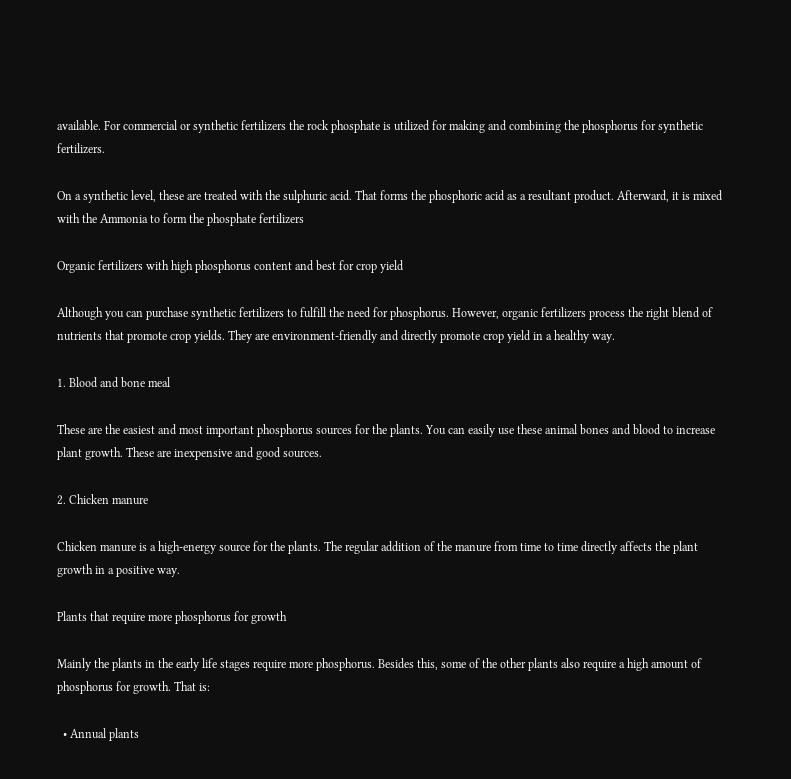available. For commercial or synthetic fertilizers the rock phosphate is utilized for making and combining the phosphorus for synthetic fertilizers.

On a synthetic level, these are treated with the sulphuric acid. That forms the phosphoric acid as a resultant product. Afterward, it is mixed with the Ammonia to form the phosphate fertilizers

Organic fertilizers with high phosphorus content and best for crop yield

Although you can purchase synthetic fertilizers to fulfill the need for phosphorus. However, organic fertilizers process the right blend of nutrients that promote crop yields. They are environment-friendly and directly promote crop yield in a healthy way.

1. Blood and bone meal

These are the easiest and most important phosphorus sources for the plants. You can easily use these animal bones and blood to increase plant growth. These are inexpensive and good sources.

2. Chicken manure

Chicken manure is a high-energy source for the plants. The regular addition of the manure from time to time directly affects the plant growth in a positive way.

Plants that require more phosphorus for growth

Mainly the plants in the early life stages require more phosphorus. Besides this, some of the other plants also require a high amount of phosphorus for growth. That is:

  • Annual plants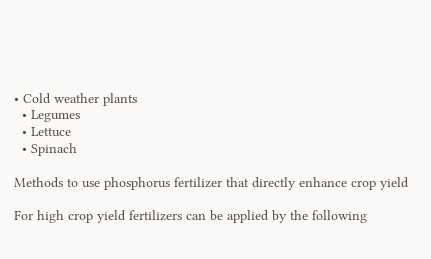• Cold weather plants
  • Legumes
  • Lettuce
  • Spinach

Methods to use phosphorus fertilizer that directly enhance crop yield

For high crop yield fertilizers can be applied by the following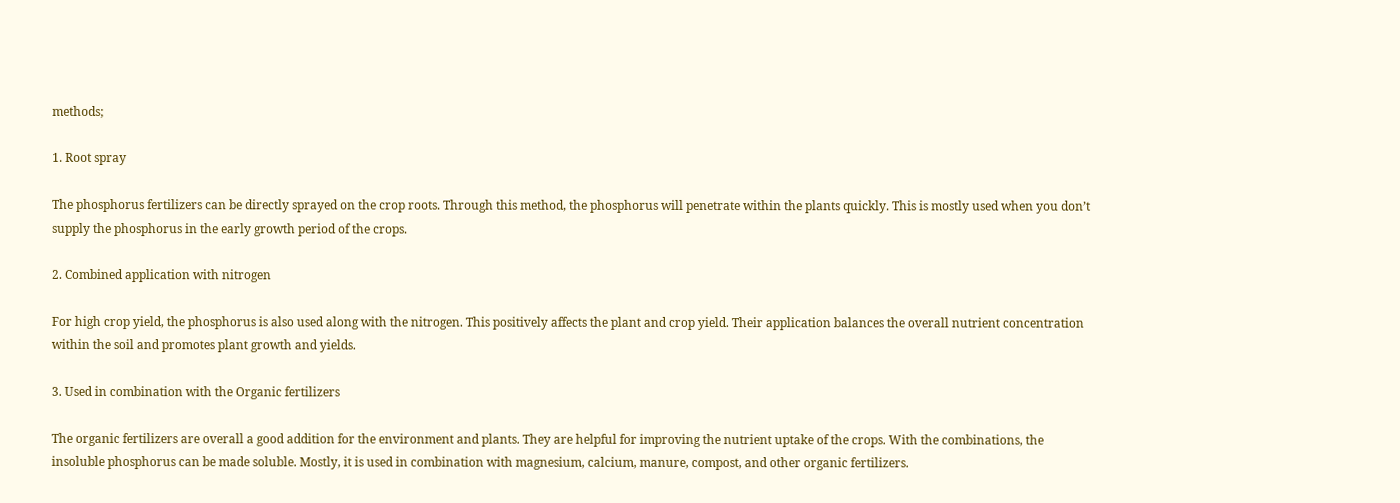methods;

1. Root spray

The phosphorus fertilizers can be directly sprayed on the crop roots. Through this method, the phosphorus will penetrate within the plants quickly. This is mostly used when you don’t supply the phosphorus in the early growth period of the crops.

2. Combined application with nitrogen

For high crop yield, the phosphorus is also used along with the nitrogen. This positively affects the plant and crop yield. Their application balances the overall nutrient concentration within the soil and promotes plant growth and yields.

3. Used in combination with the Organic fertilizers

The organic fertilizers are overall a good addition for the environment and plants. They are helpful for improving the nutrient uptake of the crops. With the combinations, the insoluble phosphorus can be made soluble. Mostly, it is used in combination with magnesium, calcium, manure, compost, and other organic fertilizers.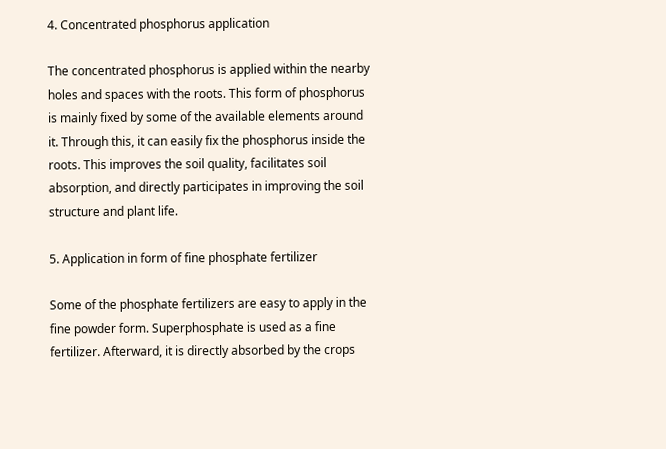4. Concentrated phosphorus application

The concentrated phosphorus is applied within the nearby holes and spaces with the roots. This form of phosphorus is mainly fixed by some of the available elements around it. Through this, it can easily fix the phosphorus inside the roots. This improves the soil quality, facilitates soil absorption, and directly participates in improving the soil structure and plant life.

5. Application in form of fine phosphate fertilizer

Some of the phosphate fertilizers are easy to apply in the fine powder form. Superphosphate is used as a fine fertilizer. Afterward, it is directly absorbed by the crops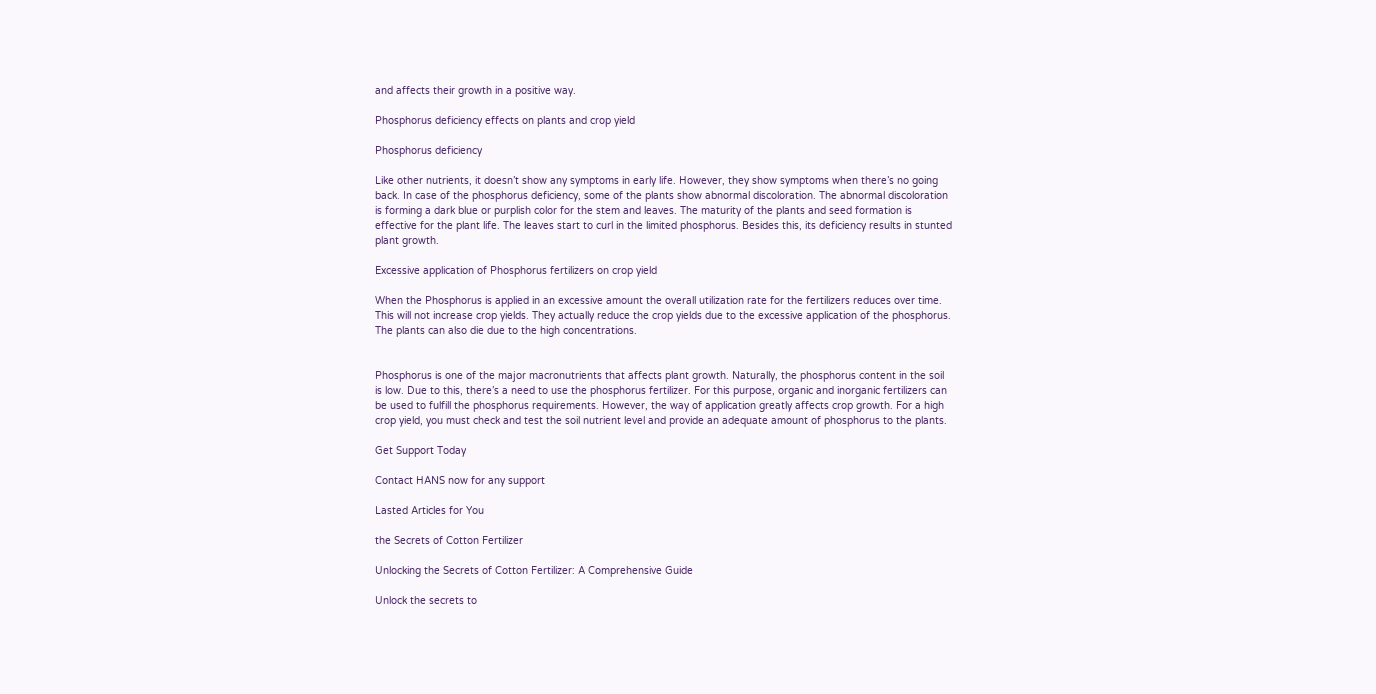and affects their growth in a positive way.

Phosphorus deficiency effects on plants and crop yield

Phosphorus deficiency

Like other nutrients, it doesn’t show any symptoms in early life. However, they show symptoms when there’s no going back. In case of the phosphorus deficiency, some of the plants show abnormal discoloration. The abnormal discoloration is forming a dark blue or purplish color for the stem and leaves. The maturity of the plants and seed formation is effective for the plant life. The leaves start to curl in the limited phosphorus. Besides this, its deficiency results in stunted plant growth.

Excessive application of Phosphorus fertilizers on crop yield

When the Phosphorus is applied in an excessive amount the overall utilization rate for the fertilizers reduces over time. This will not increase crop yields. They actually reduce the crop yields due to the excessive application of the phosphorus. The plants can also die due to the high concentrations.


Phosphorus is one of the major macronutrients that affects plant growth. Naturally, the phosphorus content in the soil is low. Due to this, there’s a need to use the phosphorus fertilizer. For this purpose, organic and inorganic fertilizers can be used to fulfill the phosphorus requirements. However, the way of application greatly affects crop growth. For a high crop yield, you must check and test the soil nutrient level and provide an adequate amount of phosphorus to the plants.

Get Support Today

Contact HANS now for any support

Lasted Articles for You

the Secrets of Cotton Fertilizer

Unlocking the Secrets of Cotton Fertilizer: A Comprehensive Guide

Unlock the secrets to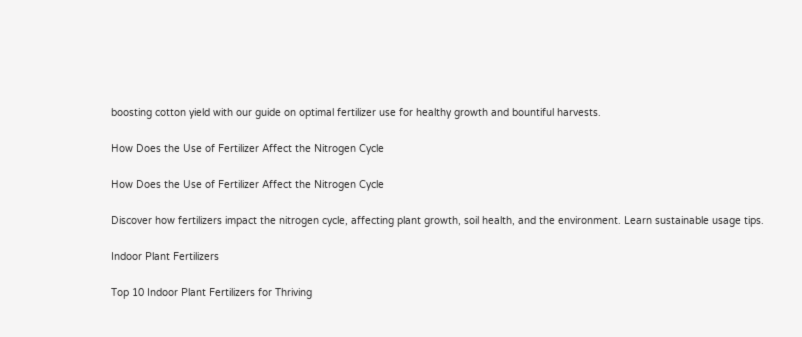boosting cotton yield with our guide on optimal fertilizer use for healthy growth and bountiful harvests.

How Does the Use of Fertilizer Affect the Nitrogen Cycle

How Does the Use of Fertilizer Affect the Nitrogen Cycle

Discover how fertilizers impact the nitrogen cycle, affecting plant growth, soil health, and the environment. Learn sustainable usage tips.

Indoor Plant Fertilizers

Top 10 Indoor Plant Fertilizers for Thriving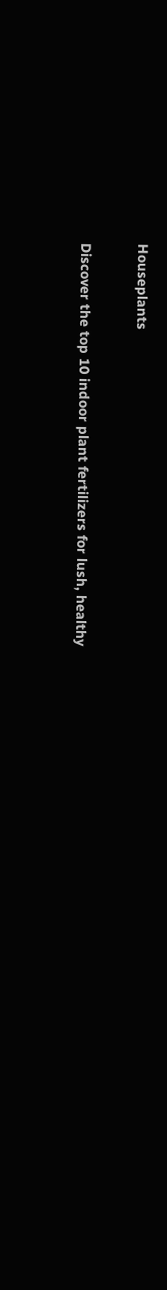Houseplants

Discover the top 10 indoor plant fertilizers for lush, healthy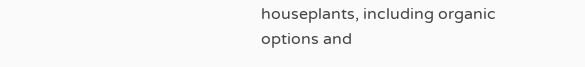houseplants, including organic options and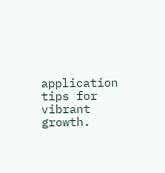application tips for vibrant growth.